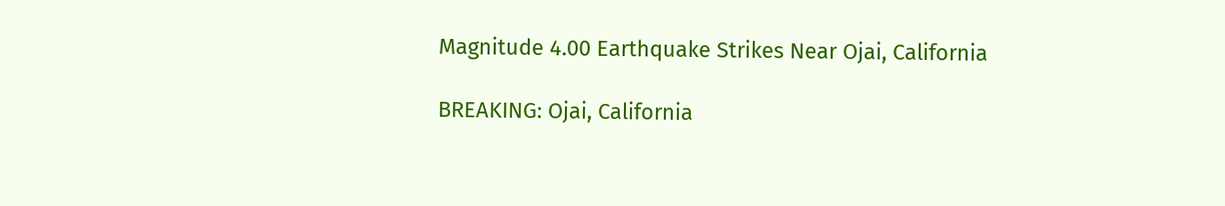Magnitude 4.00 Earthquake Strikes Near Ojai, California

BREAKING: Ojai, California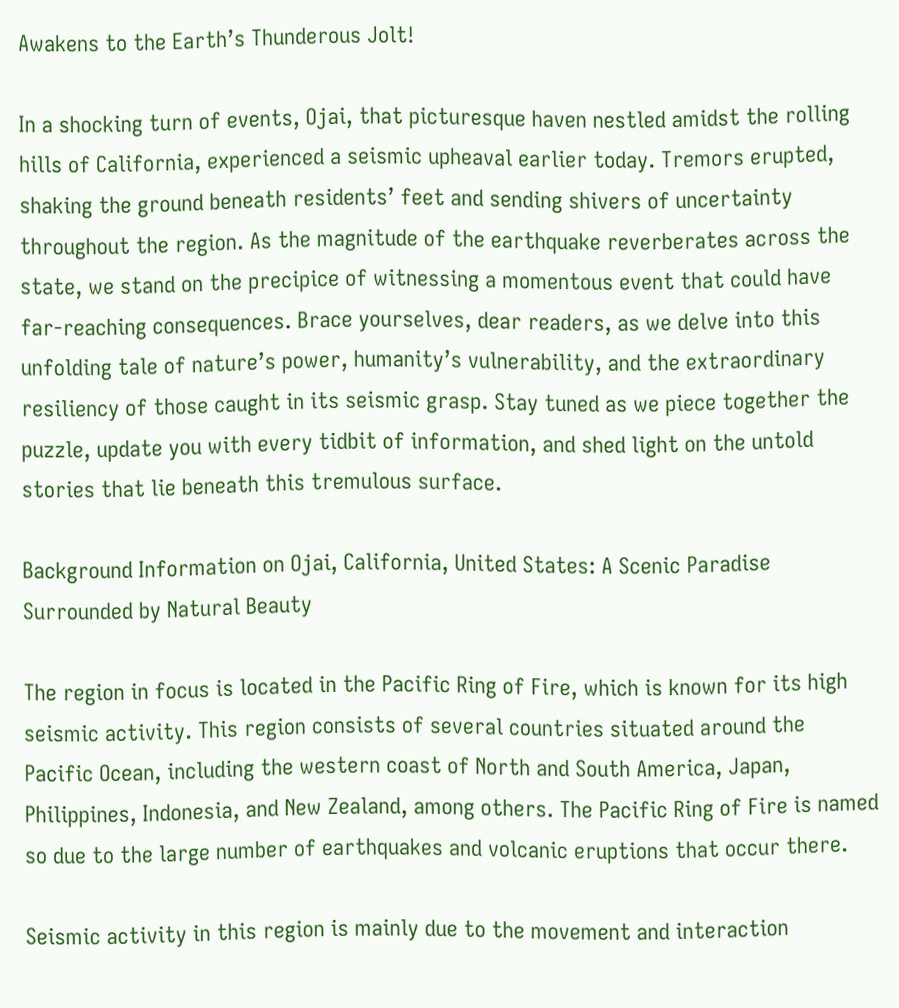Awakens to the Earth’s Thunderous Jolt!

In a shocking turn of events, Ojai, that picturesque haven nestled amidst the rolling hills of California, experienced a seismic upheaval earlier today. Tremors erupted, shaking the ground beneath residents’ feet and sending shivers of uncertainty throughout the region. As the magnitude of the earthquake reverberates across the state, we stand on the precipice of witnessing a momentous event that could have far-reaching consequences. Brace yourselves, dear readers, as we delve into this unfolding tale of nature’s power, humanity’s vulnerability, and the extraordinary resiliency of those caught in its seismic grasp. Stay tuned as we piece together the puzzle, update you with every tidbit of information, and shed light on the untold stories that lie beneath this tremulous surface.

Background Information on Ojai, California, United States: A Scenic Paradise Surrounded by Natural Beauty

The region in focus is located in the Pacific Ring of Fire, which is known for its high seismic activity. This region consists of several countries situated around the Pacific Ocean, including the western coast of North and South America, Japan, Philippines, Indonesia, and New Zealand, among others. The Pacific Ring of Fire is named so due to the large number of earthquakes and volcanic eruptions that occur there.

Seismic activity in this region is mainly due to the movement and interaction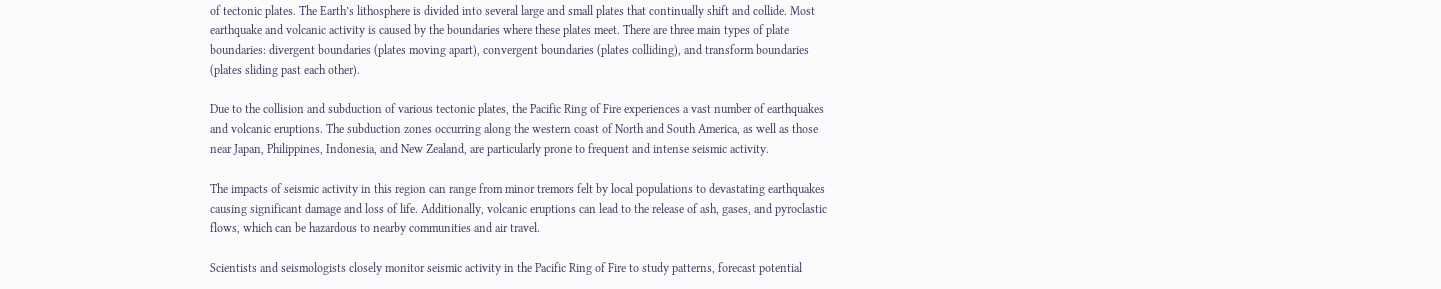of tectonic plates. The Earth’s lithosphere is divided into several large and small plates that continually shift and collide. Most earthquake and volcanic activity is caused by the boundaries where these plates meet. There are three main types of plate boundaries: divergent boundaries (plates moving apart), convergent boundaries (plates colliding), and transform boundaries (plates sliding past each other).

Due to the collision and subduction of various tectonic plates, the Pacific Ring of Fire experiences a vast number of earthquakes and volcanic eruptions. The subduction zones occurring along the western coast of North and South America, as well as those near Japan, Philippines, Indonesia, and New Zealand, are particularly prone to frequent and intense seismic activity.

The impacts of seismic activity in this region can range from minor tremors felt by local populations to devastating earthquakes causing significant damage and loss of life. Additionally, volcanic eruptions can lead to the release of ash, gases, and pyroclastic flows, which can be hazardous to nearby communities and air travel.

Scientists and seismologists closely monitor seismic activity in the Pacific Ring of Fire to study patterns, forecast potential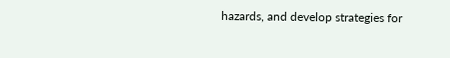hazards, and develop strategies for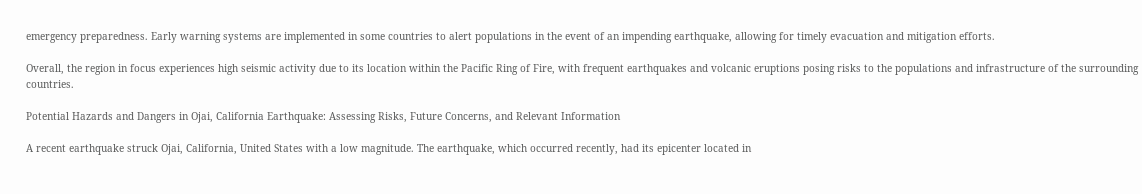emergency preparedness. Early warning systems are implemented in some countries to alert populations in the event of an impending earthquake, allowing for timely evacuation and mitigation efforts.

Overall, the region in focus experiences high seismic activity due to its location within the Pacific Ring of Fire, with frequent earthquakes and volcanic eruptions posing risks to the populations and infrastructure of the surrounding countries.

Potential Hazards and Dangers in Ojai, California Earthquake: Assessing Risks, Future Concerns, and Relevant Information

A recent earthquake struck Ojai, California, United States with a low magnitude. The earthquake, which occurred recently, had its epicenter located in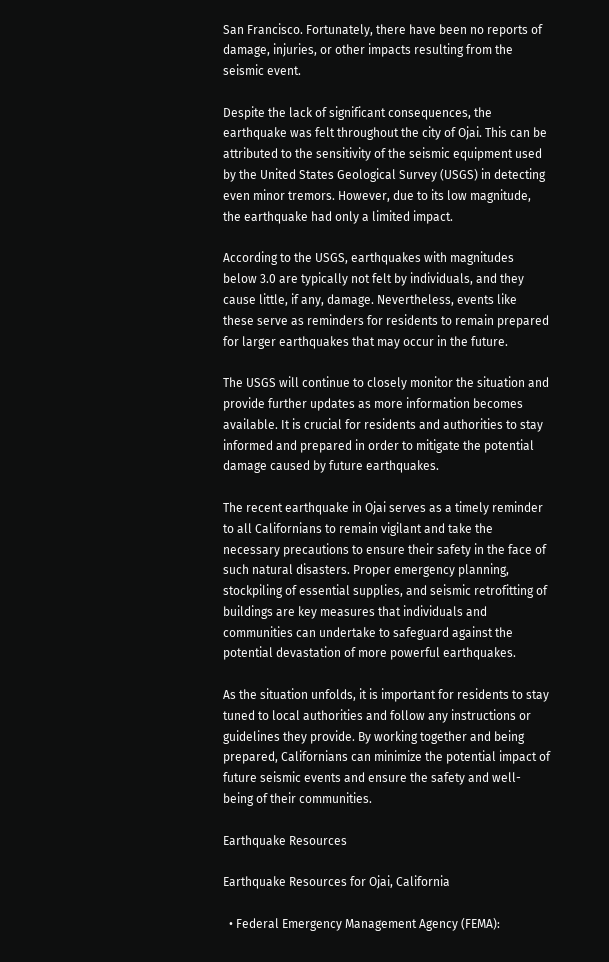San Francisco. Fortunately, there have been no reports of damage, injuries, or other impacts resulting from the seismic event.

Despite the lack of significant consequences, the earthquake was felt throughout the city of Ojai. This can be attributed to the sensitivity of the seismic equipment used by the United States Geological Survey (USGS) in detecting even minor tremors. However, due to its low magnitude, the earthquake had only a limited impact.

According to the USGS, earthquakes with magnitudes below 3.0 are typically not felt by individuals, and they cause little, if any, damage. Nevertheless, events like these serve as reminders for residents to remain prepared for larger earthquakes that may occur in the future.

The USGS will continue to closely monitor the situation and provide further updates as more information becomes available. It is crucial for residents and authorities to stay informed and prepared in order to mitigate the potential damage caused by future earthquakes.

The recent earthquake in Ojai serves as a timely reminder to all Californians to remain vigilant and take the necessary precautions to ensure their safety in the face of such natural disasters. Proper emergency planning, stockpiling of essential supplies, and seismic retrofitting of buildings are key measures that individuals and communities can undertake to safeguard against the potential devastation of more powerful earthquakes.

As the situation unfolds, it is important for residents to stay tuned to local authorities and follow any instructions or guidelines they provide. By working together and being prepared, Californians can minimize the potential impact of future seismic events and ensure the safety and well-being of their communities.

Earthquake Resources

Earthquake Resources for Ojai, California

  • Federal Emergency Management Agency (FEMA):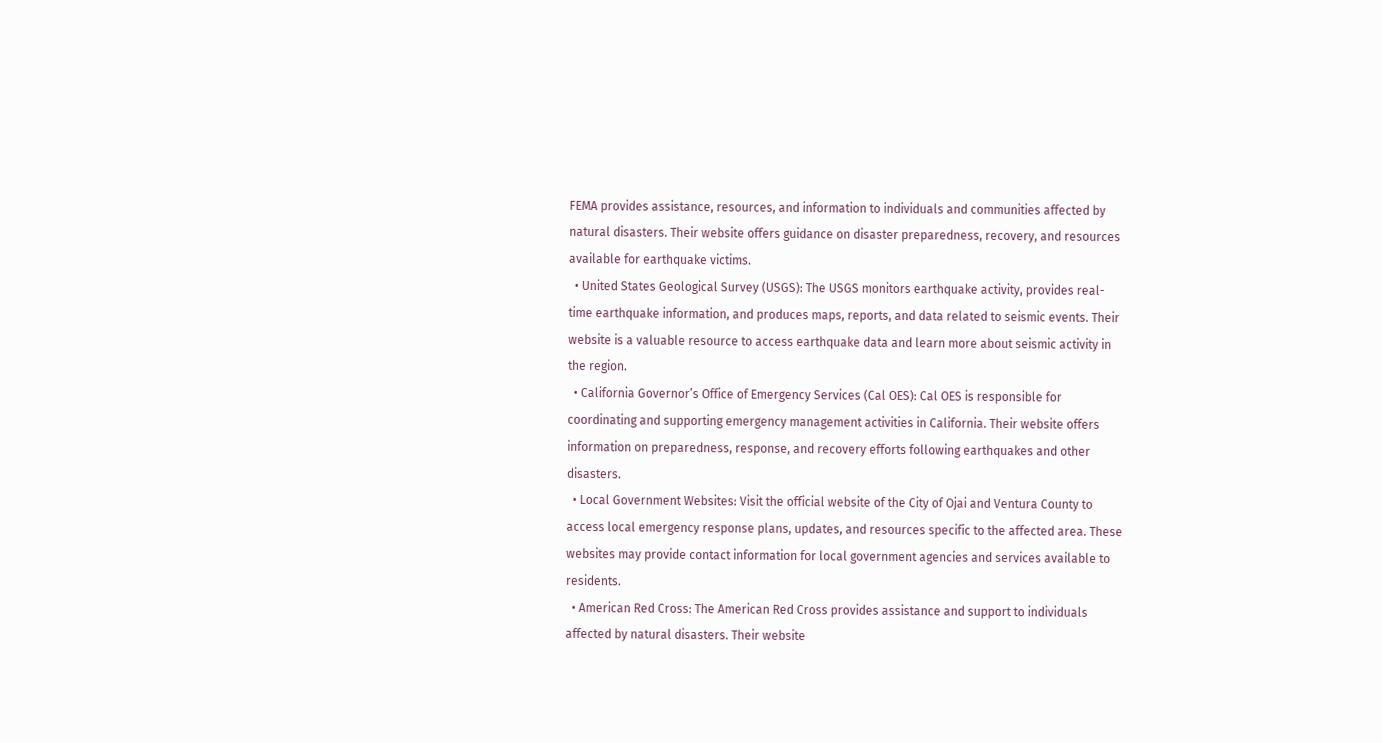FEMA provides assistance, resources, and information to individuals and communities affected by natural disasters. Their website offers guidance on disaster preparedness, recovery, and resources available for earthquake victims.
  • United States Geological Survey (USGS): The USGS monitors earthquake activity, provides real-time earthquake information, and produces maps, reports, and data related to seismic events. Their website is a valuable resource to access earthquake data and learn more about seismic activity in the region.
  • California Governor’s Office of Emergency Services (Cal OES): Cal OES is responsible for coordinating and supporting emergency management activities in California. Their website offers information on preparedness, response, and recovery efforts following earthquakes and other disasters.
  • Local Government Websites: Visit the official website of the City of Ojai and Ventura County to access local emergency response plans, updates, and resources specific to the affected area. These websites may provide contact information for local government agencies and services available to residents.
  • American Red Cross: The American Red Cross provides assistance and support to individuals affected by natural disasters. Their website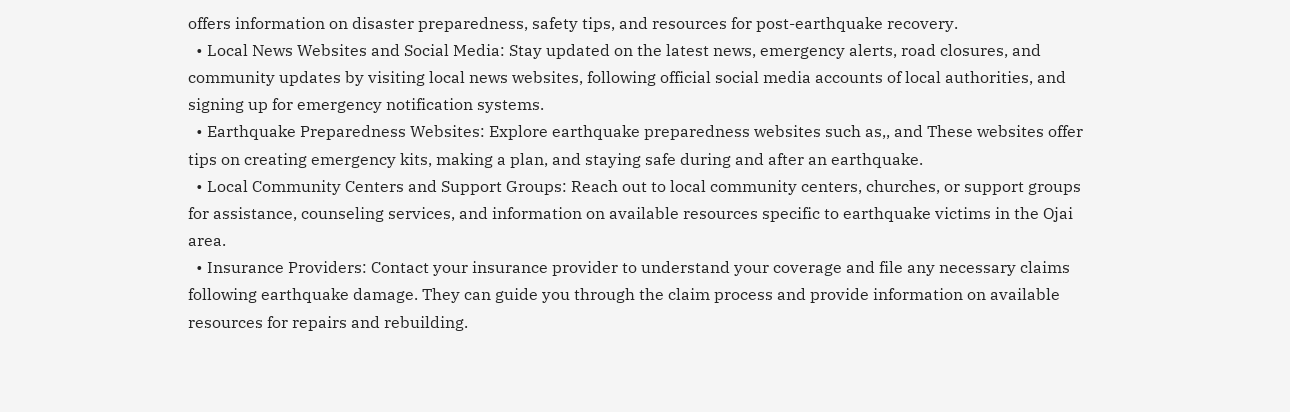offers information on disaster preparedness, safety tips, and resources for post-earthquake recovery.
  • Local News Websites and Social Media: Stay updated on the latest news, emergency alerts, road closures, and community updates by visiting local news websites, following official social media accounts of local authorities, and signing up for emergency notification systems.
  • Earthquake Preparedness Websites: Explore earthquake preparedness websites such as,, and These websites offer tips on creating emergency kits, making a plan, and staying safe during and after an earthquake.
  • Local Community Centers and Support Groups: Reach out to local community centers, churches, or support groups for assistance, counseling services, and information on available resources specific to earthquake victims in the Ojai area.
  • Insurance Providers: Contact your insurance provider to understand your coverage and file any necessary claims following earthquake damage. They can guide you through the claim process and provide information on available resources for repairs and rebuilding.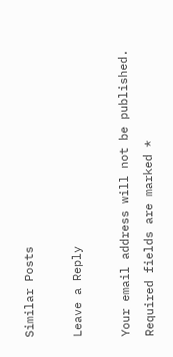Similar Posts

Leave a Reply

Your email address will not be published. Required fields are marked *